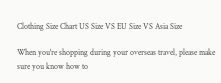Clothing Size Chart US Size VS EU Size VS Asia Size

When you're shopping during your overseas travel, please make sure you know how to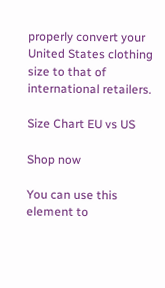properly convert your United States clothing size to that of international retailers.

Size Chart EU vs US

Shop now

You can use this element to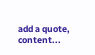add a quote, content...